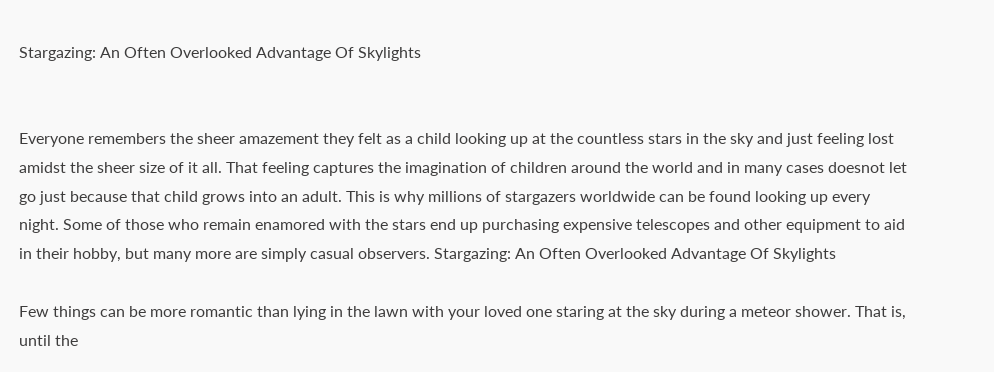Stargazing: An Often Overlooked Advantage Of Skylights


Everyone remembers the sheer amazement they felt as a child looking up at the countless stars in the sky and just feeling lost amidst the sheer size of it all. That feeling captures the imagination of children around the world and in many cases doesnot let go just because that child grows into an adult. This is why millions of stargazers worldwide can be found looking up every night. Some of those who remain enamored with the stars end up purchasing expensive telescopes and other equipment to aid in their hobby, but many more are simply casual observers. Stargazing: An Often Overlooked Advantage Of Skylights

Few things can be more romantic than lying in the lawn with your loved one staring at the sky during a meteor shower. That is, until the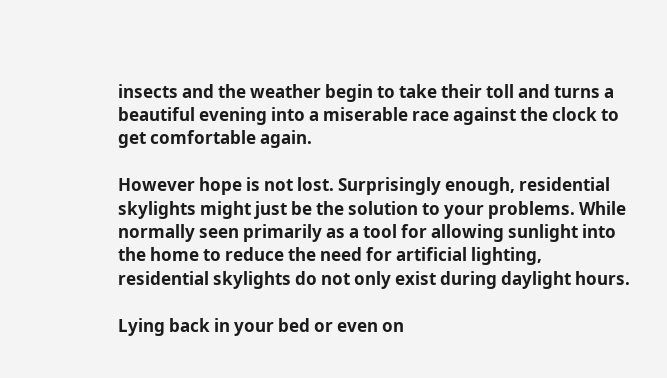insects and the weather begin to take their toll and turns a beautiful evening into a miserable race against the clock to get comfortable again.

However hope is not lost. Surprisingly enough, residential skylights might just be the solution to your problems. While normally seen primarily as a tool for allowing sunlight into the home to reduce the need for artificial lighting, residential skylights do not only exist during daylight hours.

Lying back in your bed or even on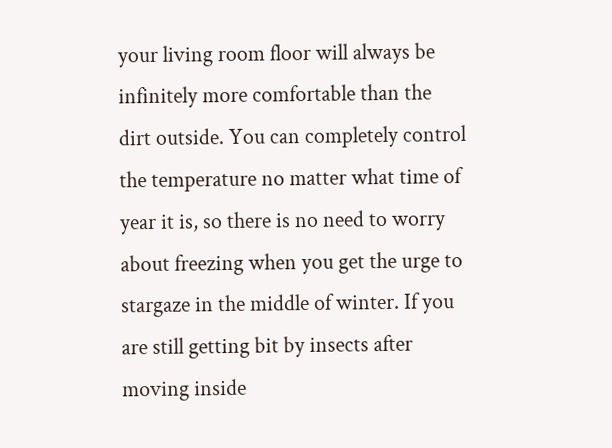your living room floor will always be infinitely more comfortable than the dirt outside. You can completely control the temperature no matter what time of year it is, so there is no need to worry about freezing when you get the urge to stargaze in the middle of winter. If you are still getting bit by insects after moving inside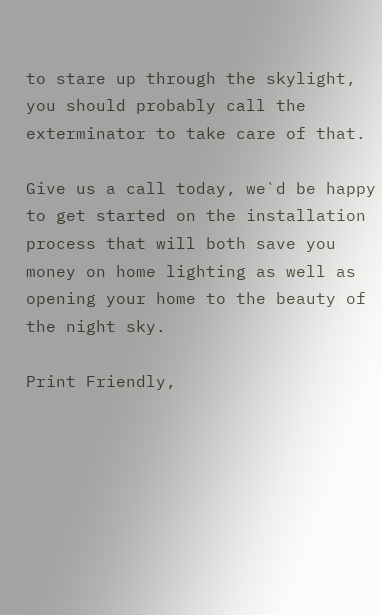to stare up through the skylight, you should probably call the exterminator to take care of that.

Give us a call today, we`d be happy to get started on the installation process that will both save you money on home lighting as well as opening your home to the beauty of the night sky.

Print Friendly,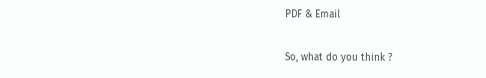PDF & Email

So, what do you think ?